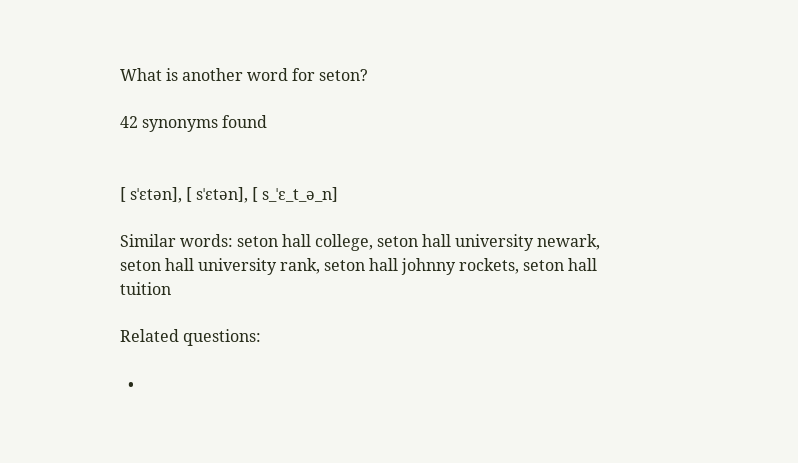What is another word for seton?

42 synonyms found


[ sˈɛtən], [ sˈɛtən], [ s_ˈɛ_t_ə_n]

Similar words: seton hall college, seton hall university newark, seton hall university rank, seton hall johnny rockets, seton hall tuition

Related questions:

  •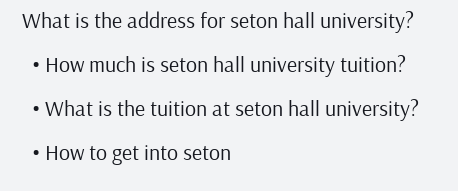What is the address for seton hall university?
  • How much is seton hall university tuition?
  • What is the tuition at seton hall university?
  • How to get into seton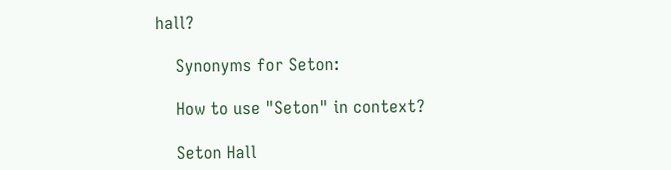hall?

    Synonyms for Seton:

    How to use "Seton" in context?

    Seton Hall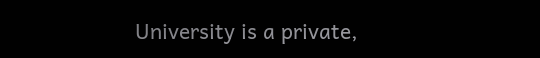University is a private,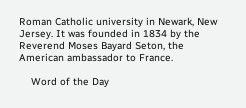Roman Catholic university in Newark, New Jersey. It was founded in 1834 by the Reverend Moses Bayard Seton, the American ambassador to France.

    Word of the Day